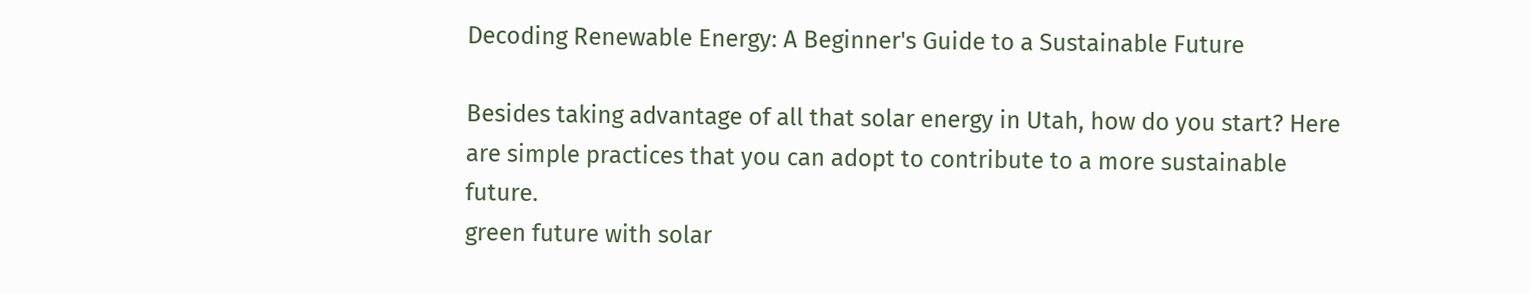Decoding Renewable Energy: A Beginner's Guide to a Sustainable Future

Besides taking advantage of all that solar energy in Utah, how do you start? Here are simple practices that you can adopt to contribute to a more sustainable future.
green future with solar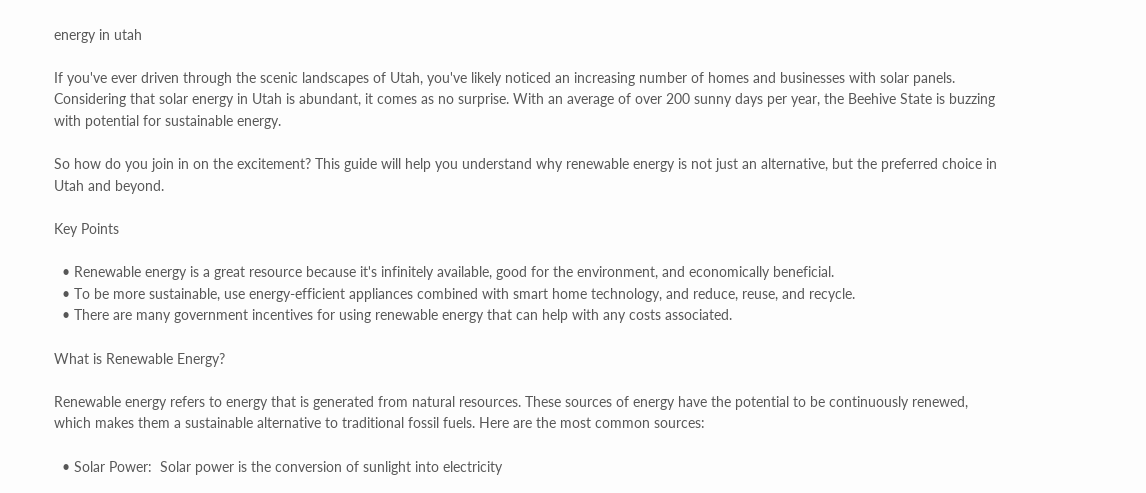energy in utah

If you've ever driven through the scenic landscapes of Utah, you've likely noticed an increasing number of homes and businesses with solar panels. Considering that solar energy in Utah is abundant, it comes as no surprise. With an average of over 200 sunny days per year, the Beehive State is buzzing with potential for sustainable energy.

So how do you join in on the excitement? This guide will help you understand why renewable energy is not just an alternative, but the preferred choice in Utah and beyond.

Key Points

  • Renewable energy is a great resource because it's infinitely available, good for the environment, and economically beneficial.
  • To be more sustainable, use energy-efficient appliances combined with smart home technology, and reduce, reuse, and recycle.
  • There are many government incentives for using renewable energy that can help with any costs associated.

What is Renewable Energy?

Renewable energy refers to energy that is generated from natural resources. These sources of energy have the potential to be continuously renewed, which makes them a sustainable alternative to traditional fossil fuels. Here are the most common sources:

  • Solar Power:  Solar power is the conversion of sunlight into electricity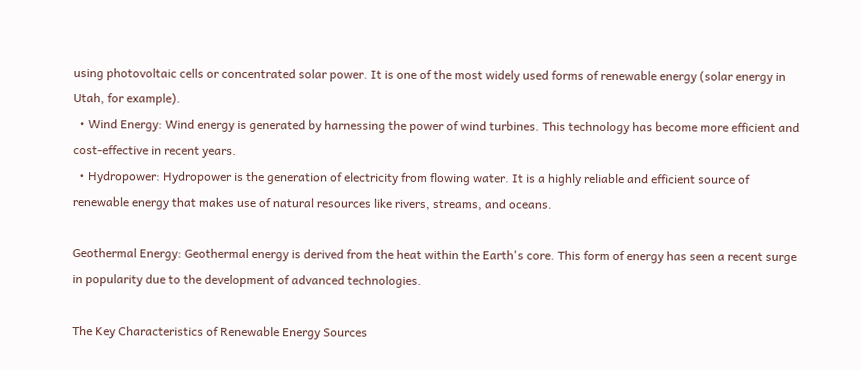using photovoltaic cells or concentrated solar power. It is one of the most widely used forms of renewable energy (solar energy in Utah, for example).
  • Wind Energy: Wind energy is generated by harnessing the power of wind turbines. This technology has become more efficient and cost-effective in recent years.
  • Hydropower: Hydropower is the generation of electricity from flowing water. It is a highly reliable and efficient source of renewable energy that makes use of natural resources like rivers, streams, and oceans.

Geothermal Energy: Geothermal energy is derived from the heat within the Earth's core. This form of energy has seen a recent surge in popularity due to the development of advanced technologies.

The Key Characteristics of Renewable Energy Sources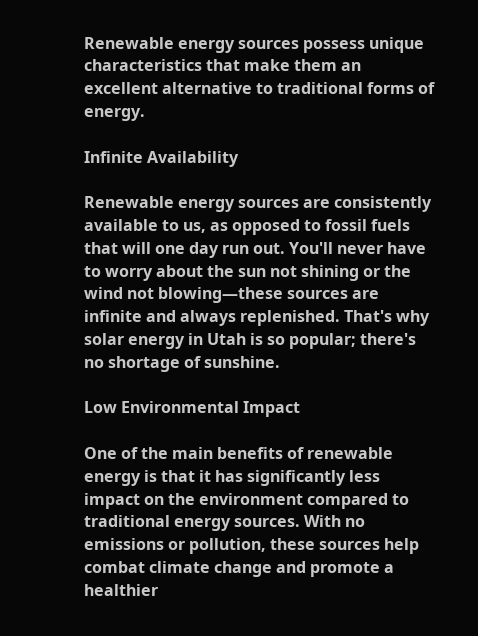Renewable energy sources possess unique characteristics that make them an excellent alternative to traditional forms of energy.

Infinite Availability

Renewable energy sources are consistently available to us, as opposed to fossil fuels that will one day run out. You'll never have to worry about the sun not shining or the wind not blowing—these sources are infinite and always replenished. That's why solar energy in Utah is so popular; there's no shortage of sunshine.

Low Environmental Impact

One of the main benefits of renewable energy is that it has significantly less impact on the environment compared to traditional energy sources. With no emissions or pollution, these sources help combat climate change and promote a healthier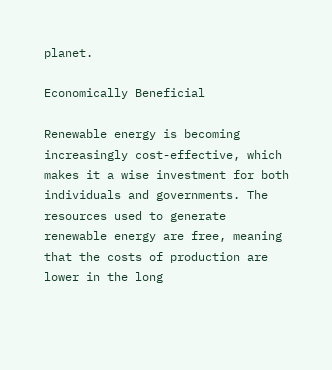planet.

Economically Beneficial

Renewable energy is becoming increasingly cost-effective, which makes it a wise investment for both individuals and governments. The resources used to generate renewable energy are free, meaning that the costs of production are lower in the long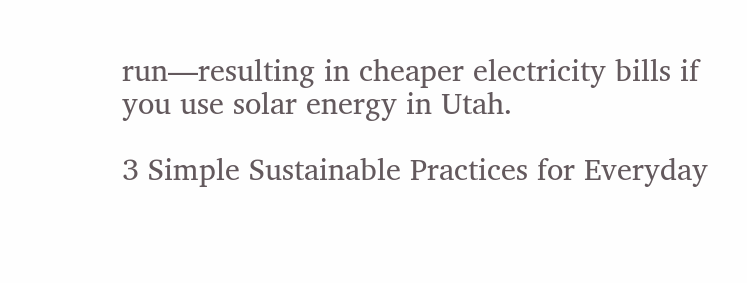run—resulting in cheaper electricity bills if you use solar energy in Utah.

3 Simple Sustainable Practices for Everyday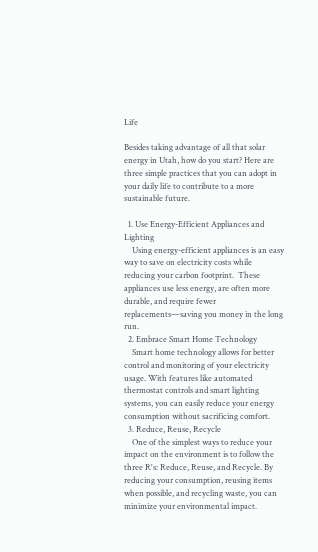Life

Besides taking advantage of all that solar energy in Utah, how do you start? Here are three simple practices that you can adopt in your daily life to contribute to a more sustainable future.

  1. Use Energy-Efficient Appliances and Lighting
    Using energy-efficient appliances is an easy way to save on electricity costs while reducing your carbon footprint.  These appliances use less energy, are often more durable, and require fewer replacements—saving you money in the long run.
  2. Embrace Smart Home Technology
    Smart home technology allows for better control and monitoring of your electricity usage. With features like automated thermostat controls and smart lighting systems, you can easily reduce your energy consumption without sacrificing comfort.
  3. Reduce, Reuse, Recycle
    One of the simplest ways to reduce your impact on the environment is to follow the three R's: Reduce, Reuse, and Recycle. By reducing your consumption, reusing items when possible, and recycling waste, you can minimize your environmental impact.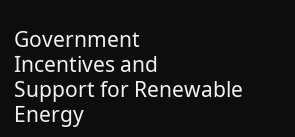Government Incentives and Support for Renewable Energy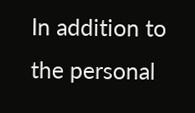In addition to the personal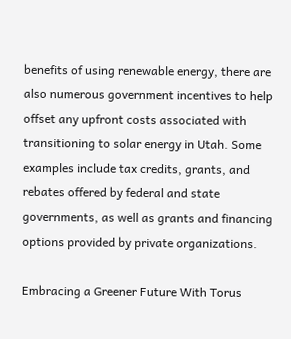benefits of using renewable energy, there are also numerous government incentives to help offset any upfront costs associated with transitioning to solar energy in Utah. Some examples include tax credits, grants, and rebates offered by federal and state governments, as well as grants and financing options provided by private organizations.

Embracing a Greener Future With Torus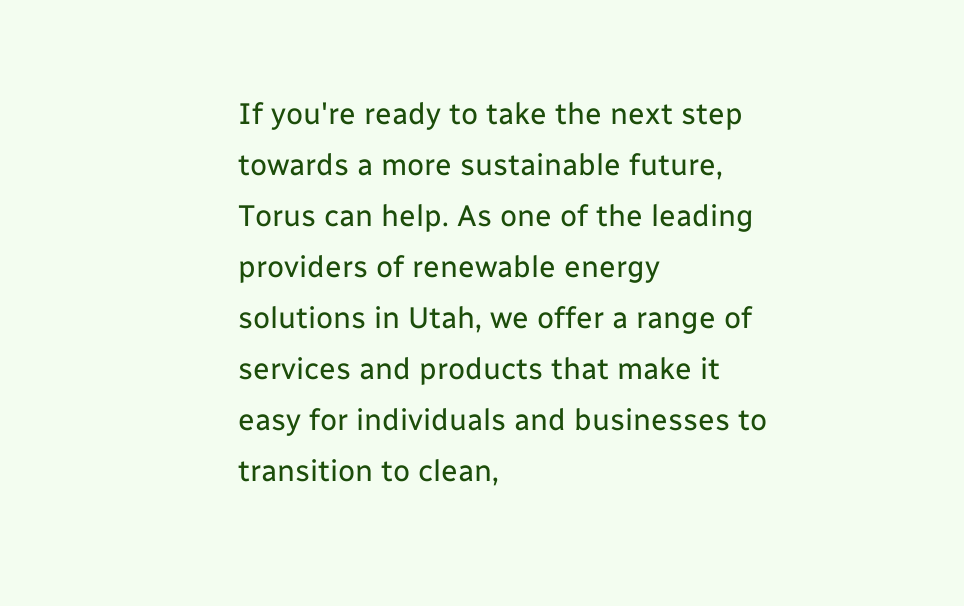If you're ready to take the next step towards a more sustainable future, Torus can help. As one of the leading providers of renewable energy solutions in Utah, we offer a range of services and products that make it easy for individuals and businesses to transition to clean,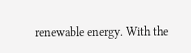renewable energy. With the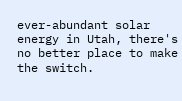ever-abundant solar energy in Utah, there's no better place to make the switch.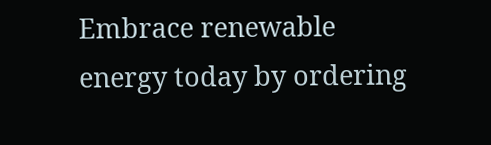Embrace renewable energy today by ordering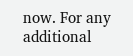now. For any additional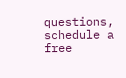questions, schedule a free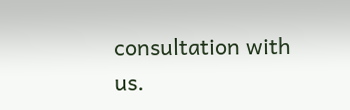consultation with us.